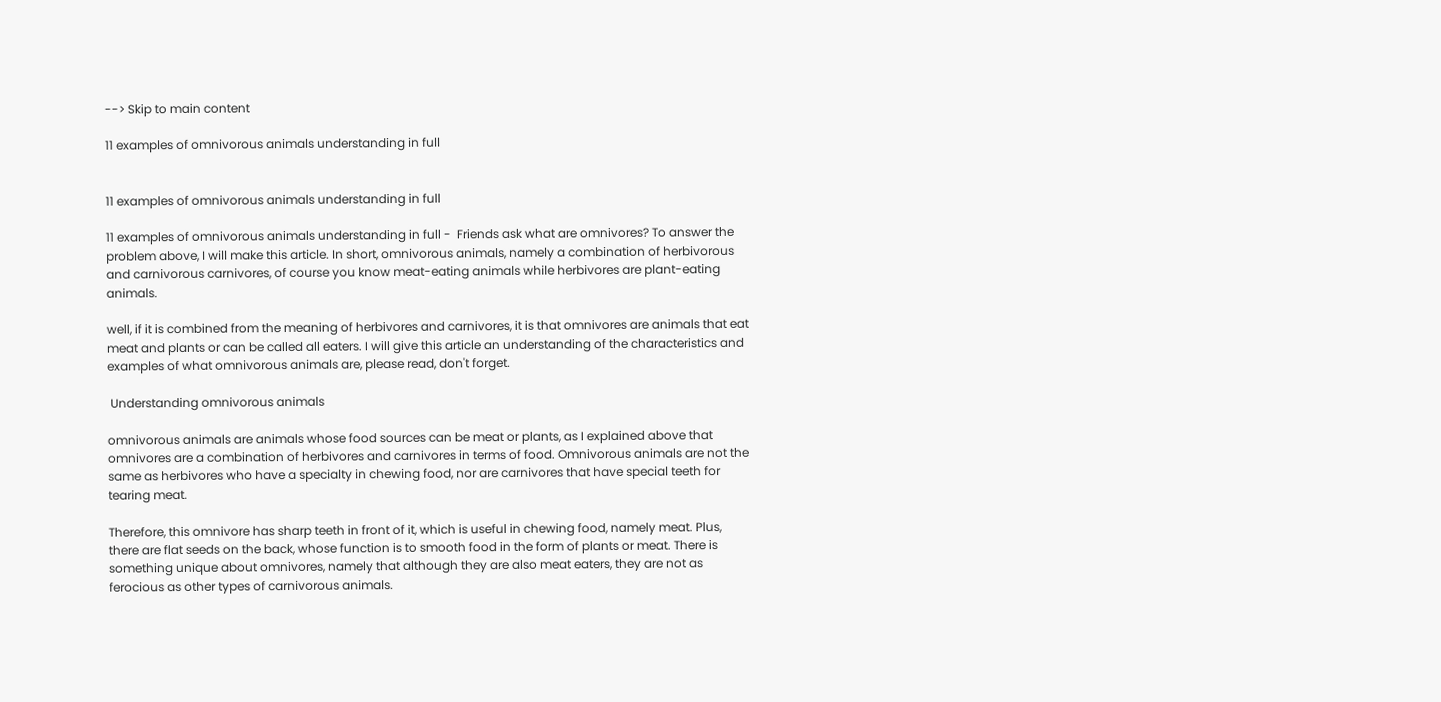--> Skip to main content

11 examples of omnivorous animals understanding in full


11 examples of omnivorous animals understanding in full

11 examples of omnivorous animals understanding in full -  Friends ask what are omnivores? To answer the problem above, I will make this article. In short, omnivorous animals, namely a combination of herbivorous and carnivorous carnivores, of course you know meat-eating animals while herbivores are plant-eating animals.

well, if it is combined from the meaning of herbivores and carnivores, it is that omnivores are animals that eat meat and plants or can be called all eaters. I will give this article an understanding of the characteristics and examples of what omnivorous animals are, please read, don't forget.

 Understanding omnivorous animals

omnivorous animals are animals whose food sources can be meat or plants, as I explained above that omnivores are a combination of herbivores and carnivores in terms of food. Omnivorous animals are not the same as herbivores who have a specialty in chewing food, nor are carnivores that have special teeth for tearing meat.

Therefore, this omnivore has sharp teeth in front of it, which is useful in chewing food, namely meat. Plus, there are flat seeds on the back, whose function is to smooth food in the form of plants or meat. There is something unique about omnivores, namely that although they are also meat eaters, they are not as ferocious as other types of carnivorous animals.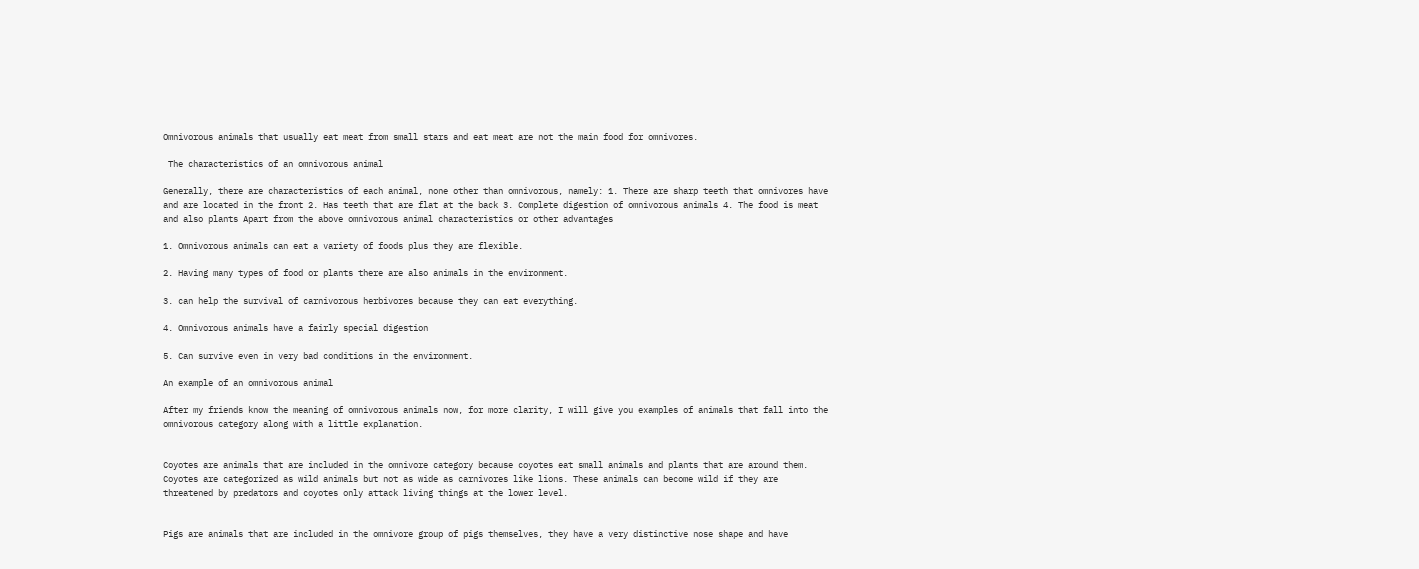Omnivorous animals that usually eat meat from small stars and eat meat are not the main food for omnivores.

 The characteristics of an omnivorous animal

Generally, there are characteristics of each animal, none other than omnivorous, namely: 1. There are sharp teeth that omnivores have and are located in the front 2. Has teeth that are flat at the back 3. Complete digestion of omnivorous animals 4. The food is meat and also plants Apart from the above omnivorous animal characteristics or other advantages

1. Omnivorous animals can eat a variety of foods plus they are flexible.

2. Having many types of food or plants there are also animals in the environment.

3. can help the survival of carnivorous herbivores because they can eat everything.

4. Omnivorous animals have a fairly special digestion

5. Can survive even in very bad conditions in the environment.

An example of an omnivorous animal

After my friends know the meaning of omnivorous animals now, for more clarity, I will give you examples of animals that fall into the omnivorous category along with a little explanation.


Coyotes are animals that are included in the omnivore category because coyotes eat small animals and plants that are around them. Coyotes are categorized as wild animals but not as wide as carnivores like lions. These animals can become wild if they are threatened by predators and coyotes only attack living things at the lower level.


Pigs are animals that are included in the omnivore group of pigs themselves, they have a very distinctive nose shape and have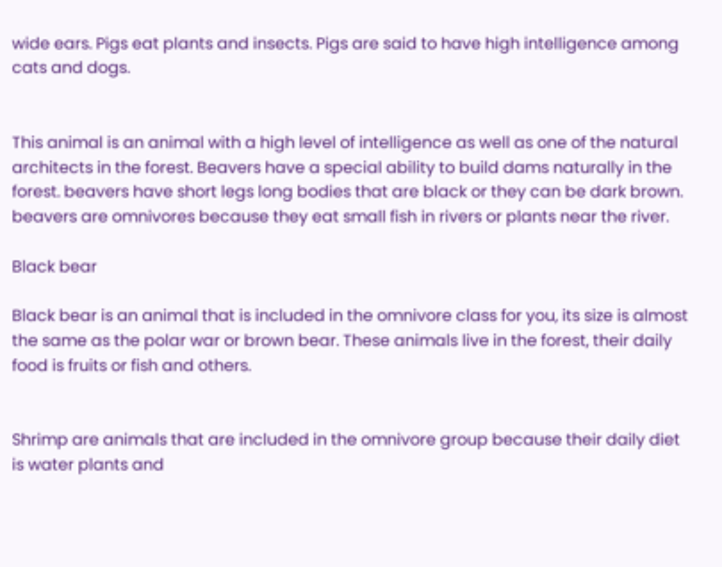wide ears. Pigs eat plants and insects. Pigs are said to have high intelligence among cats and dogs.


This animal is an animal with a high level of intelligence as well as one of the natural architects in the forest. Beavers have a special ability to build dams naturally in the forest. beavers have short legs long bodies that are black or they can be dark brown. beavers are omnivores because they eat small fish in rivers or plants near the river.

Black bear

Black bear is an animal that is included in the omnivore class for you, its size is almost the same as the polar war or brown bear. These animals live in the forest, their daily food is fruits or fish and others.


Shrimp are animals that are included in the omnivore group because their daily diet is water plants and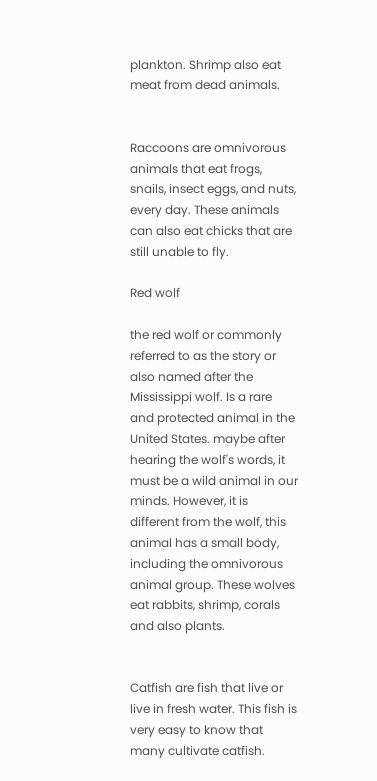plankton. Shrimp also eat meat from dead animals.


Raccoons are omnivorous animals that eat frogs, snails, insect eggs, and nuts, every day. These animals can also eat chicks that are still unable to fly.

Red wolf

the red wolf or commonly referred to as the story or also named after the Mississippi wolf. Is a rare and protected animal in the United States. maybe after hearing the wolf's words, it must be a wild animal in our minds. However, it is different from the wolf, this animal has a small body, including the omnivorous animal group. These wolves eat rabbits, shrimp, corals and also plants.


Catfish are fish that live or live in fresh water. This fish is very easy to know that many cultivate catfish.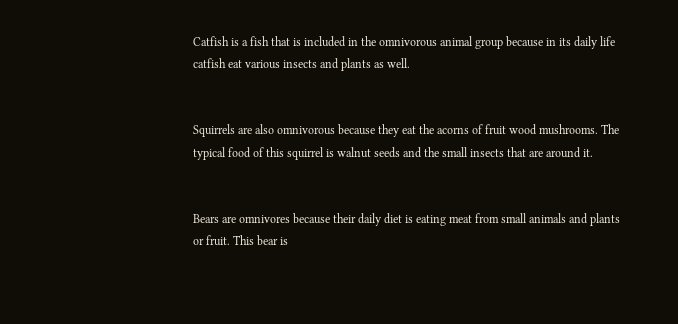Catfish is a fish that is included in the omnivorous animal group because in its daily life catfish eat various insects and plants as well.


Squirrels are also omnivorous because they eat the acorns of fruit wood mushrooms. The typical food of this squirrel is walnut seeds and the small insects that are around it.


Bears are omnivores because their daily diet is eating meat from small animals and plants or fruit. This bear is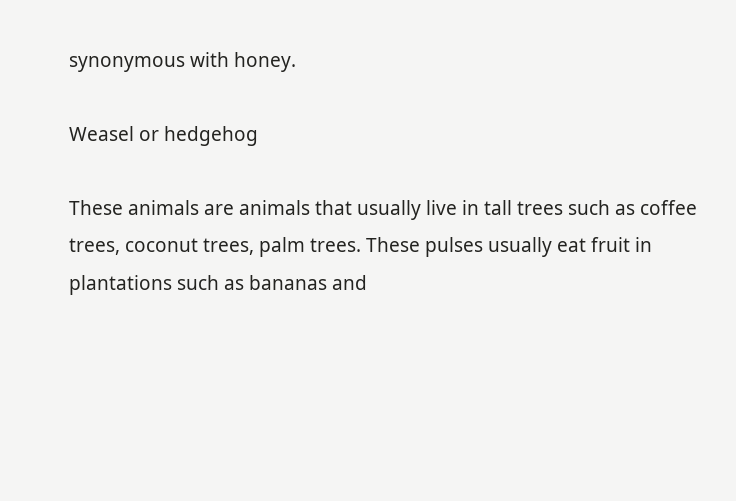synonymous with honey.

Weasel or hedgehog

These animals are animals that usually live in tall trees such as coffee trees, coconut trees, palm trees. These pulses usually eat fruit in plantations such as bananas and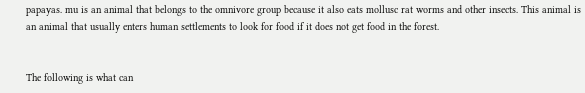papayas. mu is an animal that belongs to the omnivore group because it also eats mollusc rat worms and other insects. This animal is an animal that usually enters human settlements to look for food if it does not get food in the forest.


The following is what can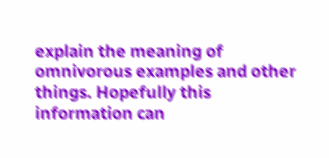explain the meaning of omnivorous examples and other things. Hopefully this information can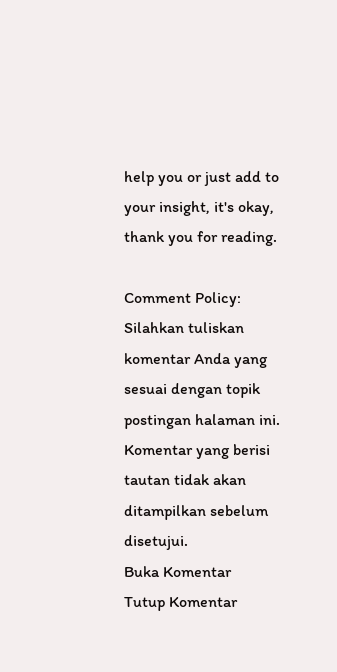help you or just add to your insight, it's okay, thank you for reading.

Comment Policy: Silahkan tuliskan komentar Anda yang sesuai dengan topik postingan halaman ini. Komentar yang berisi tautan tidak akan ditampilkan sebelum disetujui.
Buka Komentar
Tutup Komentar